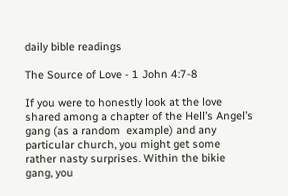daily bible readings

The Source of Love - 1 John 4:7-8

If you were to honestly look at the love shared among a chapter of the Hell’s Angel’s gang (as a random  example) and any particular church, you might get some rather nasty surprises. Within the bikie gang, you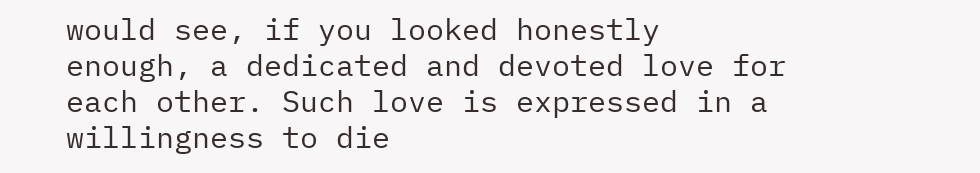would see, if you looked honestly enough, a dedicated and devoted love for each other. Such love is expressed in a willingness to die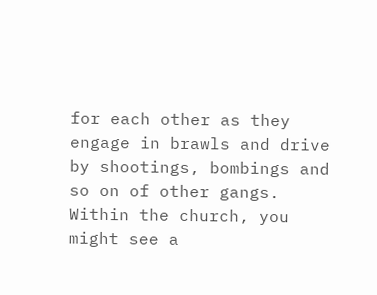for each other as they engage in brawls and drive by shootings, bombings and so on of other gangs. Within the church, you might see a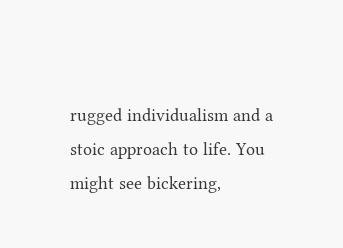rugged individualism and a stoic approach to life. You might see bickering,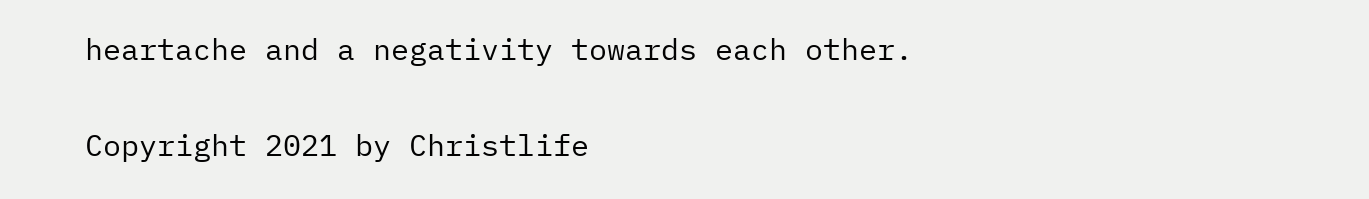heartache and a negativity towards each other.

Copyright 2021 by Christlife